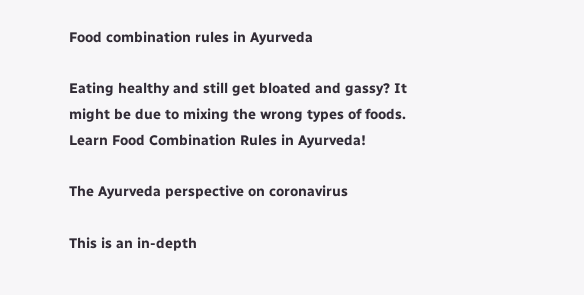Food combination rules in Ayurveda

Eating healthy and still get bloated and gassy? It might be due to mixing the wrong types of foods. Learn Food Combination Rules in Ayurveda!

The Ayurveda perspective on coronavirus

This is an in-depth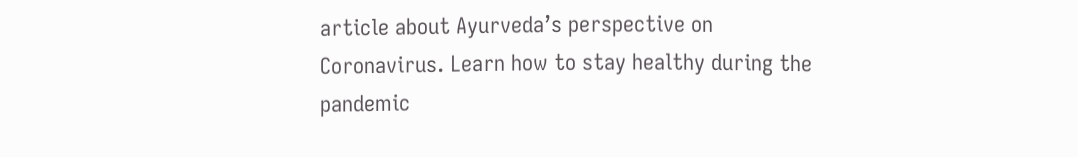article about Ayurveda’s perspective on Coronavirus. Learn how to stay healthy during the pandemic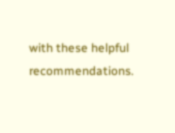with these helpful recommendations.